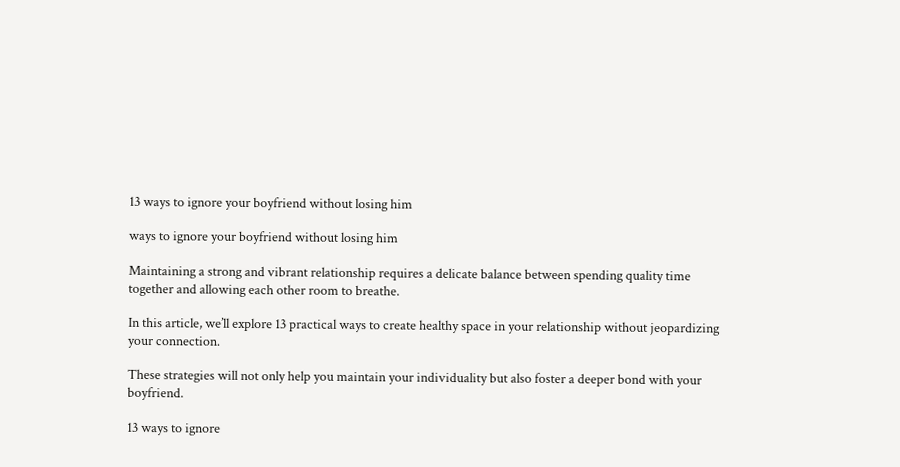13 ways to ignore your boyfriend without losing him

ways to ignore your boyfriend without losing him

Maintaining a strong and vibrant relationship requires a delicate balance between spending quality time together and allowing each other room to breathe.

In this article, we’ll explore 13 practical ways to create healthy space in your relationship without jeopardizing your connection.

These strategies will not only help you maintain your individuality but also foster a deeper bond with your boyfriend.

13 ways to ignore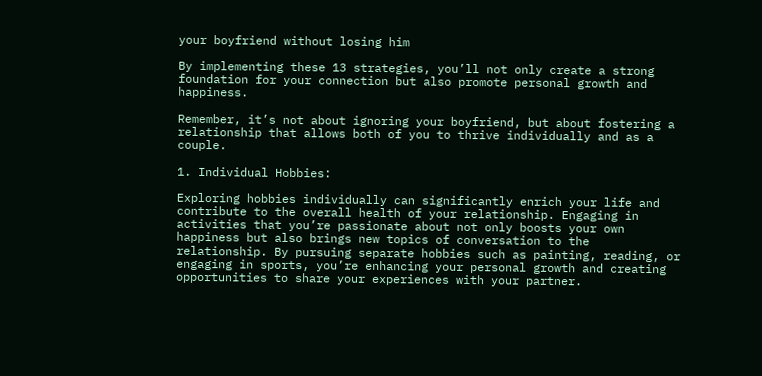your boyfriend without losing him

By implementing these 13 strategies, you’ll not only create a strong foundation for your connection but also promote personal growth and happiness.

Remember, it’s not about ignoring your boyfriend, but about fostering a relationship that allows both of you to thrive individually and as a couple.

1. Individual Hobbies:

Exploring hobbies individually can significantly enrich your life and contribute to the overall health of your relationship. Engaging in activities that you’re passionate about not only boosts your own happiness but also brings new topics of conversation to the relationship. By pursuing separate hobbies such as painting, reading, or engaging in sports, you’re enhancing your personal growth and creating opportunities to share your experiences with your partner.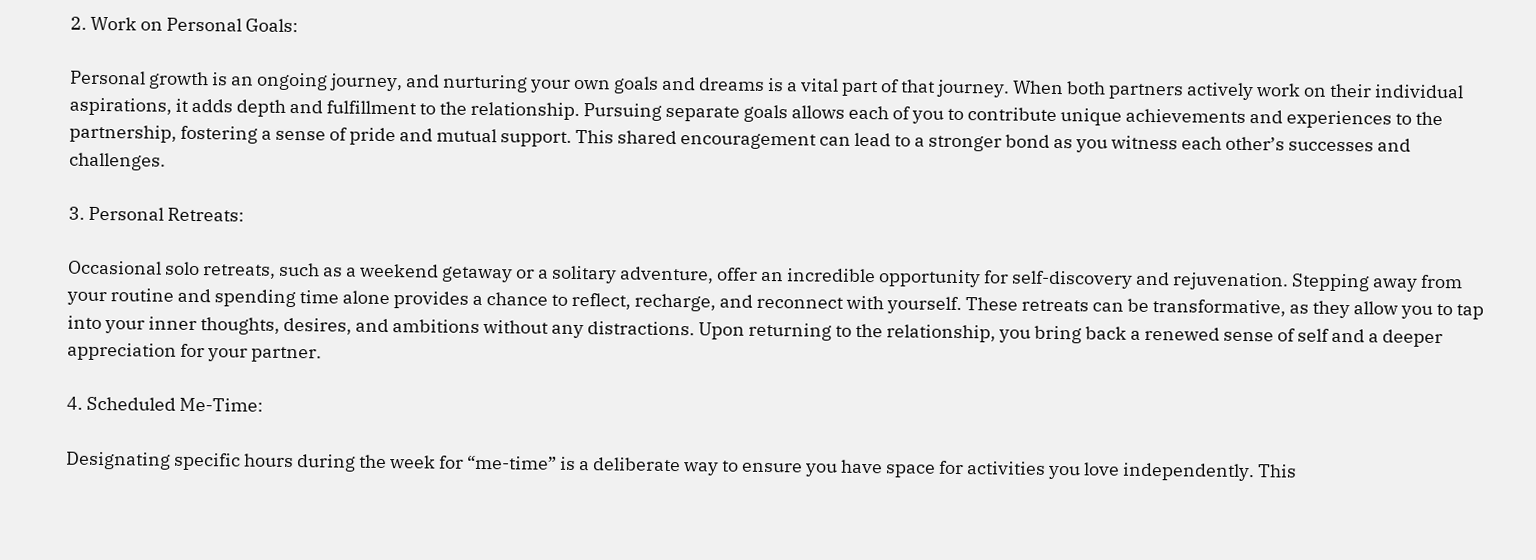2. Work on Personal Goals:

Personal growth is an ongoing journey, and nurturing your own goals and dreams is a vital part of that journey. When both partners actively work on their individual aspirations, it adds depth and fulfillment to the relationship. Pursuing separate goals allows each of you to contribute unique achievements and experiences to the partnership, fostering a sense of pride and mutual support. This shared encouragement can lead to a stronger bond as you witness each other’s successes and challenges.

3. Personal Retreats:

Occasional solo retreats, such as a weekend getaway or a solitary adventure, offer an incredible opportunity for self-discovery and rejuvenation. Stepping away from your routine and spending time alone provides a chance to reflect, recharge, and reconnect with yourself. These retreats can be transformative, as they allow you to tap into your inner thoughts, desires, and ambitions without any distractions. Upon returning to the relationship, you bring back a renewed sense of self and a deeper appreciation for your partner.

4. Scheduled Me-Time:

Designating specific hours during the week for “me-time” is a deliberate way to ensure you have space for activities you love independently. This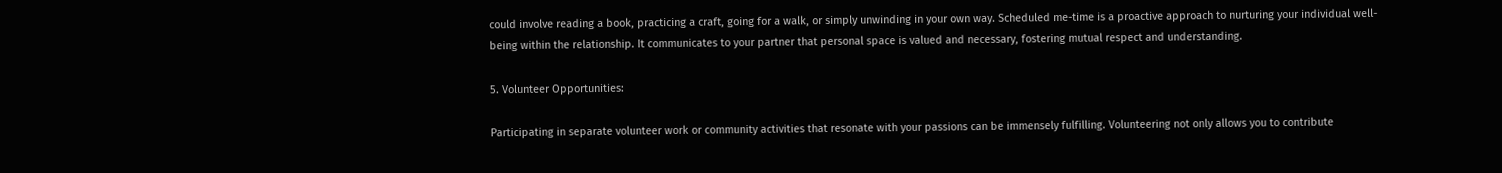could involve reading a book, practicing a craft, going for a walk, or simply unwinding in your own way. Scheduled me-time is a proactive approach to nurturing your individual well-being within the relationship. It communicates to your partner that personal space is valued and necessary, fostering mutual respect and understanding.

5. Volunteer Opportunities:

Participating in separate volunteer work or community activities that resonate with your passions can be immensely fulfilling. Volunteering not only allows you to contribute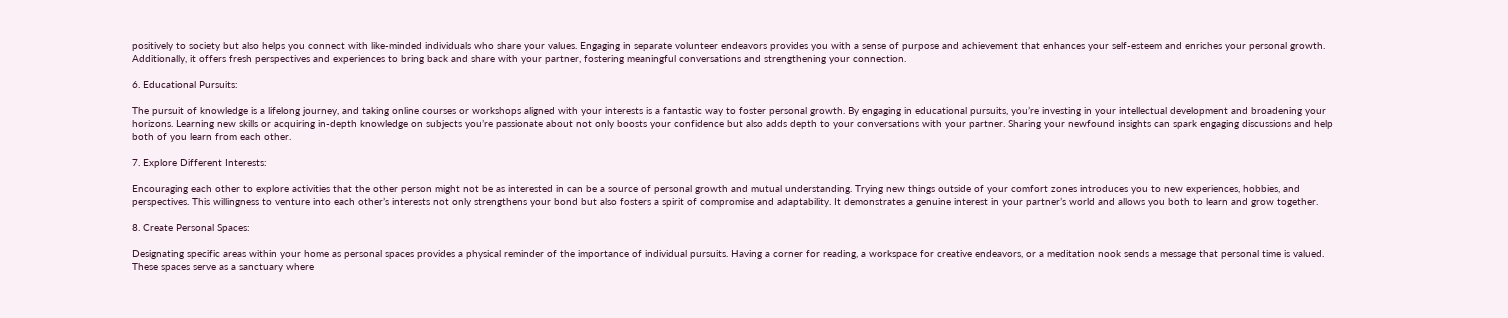positively to society but also helps you connect with like-minded individuals who share your values. Engaging in separate volunteer endeavors provides you with a sense of purpose and achievement that enhances your self-esteem and enriches your personal growth. Additionally, it offers fresh perspectives and experiences to bring back and share with your partner, fostering meaningful conversations and strengthening your connection.

6. Educational Pursuits:

The pursuit of knowledge is a lifelong journey, and taking online courses or workshops aligned with your interests is a fantastic way to foster personal growth. By engaging in educational pursuits, you’re investing in your intellectual development and broadening your horizons. Learning new skills or acquiring in-depth knowledge on subjects you’re passionate about not only boosts your confidence but also adds depth to your conversations with your partner. Sharing your newfound insights can spark engaging discussions and help both of you learn from each other.

7. Explore Different Interests:

Encouraging each other to explore activities that the other person might not be as interested in can be a source of personal growth and mutual understanding. Trying new things outside of your comfort zones introduces you to new experiences, hobbies, and perspectives. This willingness to venture into each other’s interests not only strengthens your bond but also fosters a spirit of compromise and adaptability. It demonstrates a genuine interest in your partner’s world and allows you both to learn and grow together.

8. Create Personal Spaces:

Designating specific areas within your home as personal spaces provides a physical reminder of the importance of individual pursuits. Having a corner for reading, a workspace for creative endeavors, or a meditation nook sends a message that personal time is valued. These spaces serve as a sanctuary where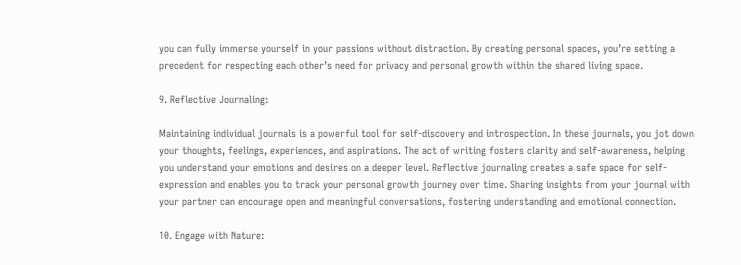you can fully immerse yourself in your passions without distraction. By creating personal spaces, you’re setting a precedent for respecting each other’s need for privacy and personal growth within the shared living space.

9. Reflective Journaling:

Maintaining individual journals is a powerful tool for self-discovery and introspection. In these journals, you jot down your thoughts, feelings, experiences, and aspirations. The act of writing fosters clarity and self-awareness, helping you understand your emotions and desires on a deeper level. Reflective journaling creates a safe space for self-expression and enables you to track your personal growth journey over time. Sharing insights from your journal with your partner can encourage open and meaningful conversations, fostering understanding and emotional connection.

10. Engage with Nature: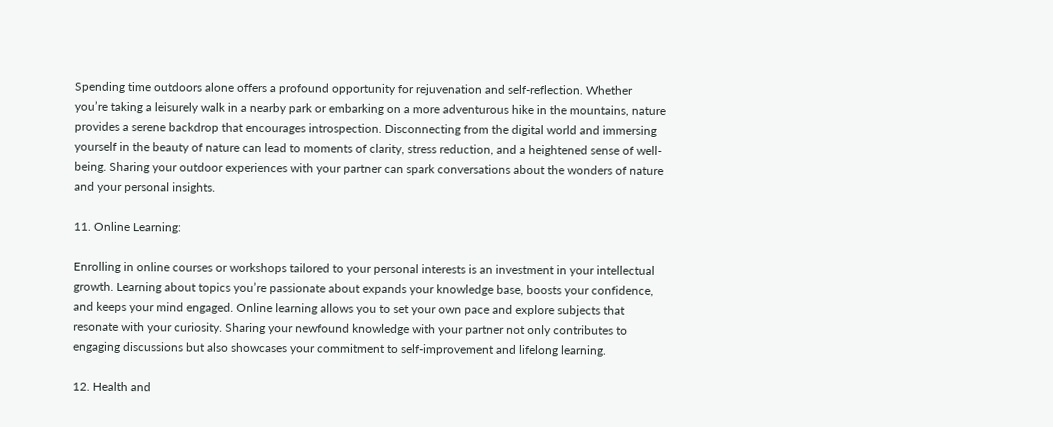Spending time outdoors alone offers a profound opportunity for rejuvenation and self-reflection. Whether you’re taking a leisurely walk in a nearby park or embarking on a more adventurous hike in the mountains, nature provides a serene backdrop that encourages introspection. Disconnecting from the digital world and immersing yourself in the beauty of nature can lead to moments of clarity, stress reduction, and a heightened sense of well-being. Sharing your outdoor experiences with your partner can spark conversations about the wonders of nature and your personal insights.

11. Online Learning:

Enrolling in online courses or workshops tailored to your personal interests is an investment in your intellectual growth. Learning about topics you’re passionate about expands your knowledge base, boosts your confidence, and keeps your mind engaged. Online learning allows you to set your own pace and explore subjects that resonate with your curiosity. Sharing your newfound knowledge with your partner not only contributes to engaging discussions but also showcases your commitment to self-improvement and lifelong learning.

12. Health and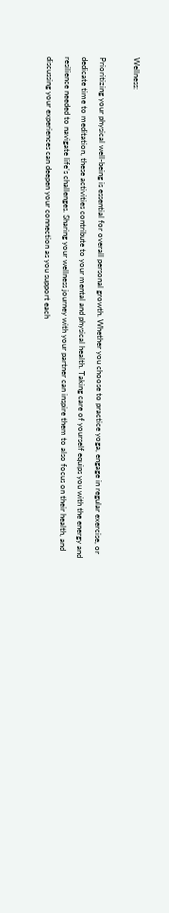Wellness:

Prioritizing your physical well-being is essential for overall personal growth. Whether you choose to practice yoga, engage in regular exercise, or dedicate time to meditation, these activities contribute to your mental and physical health. Taking care of yourself equips you with the energy and resilience needed to navigate life’s challenges. Sharing your wellness journey with your partner can inspire them to also focus on their health, and discussing your experiences can deepen your connection as you support each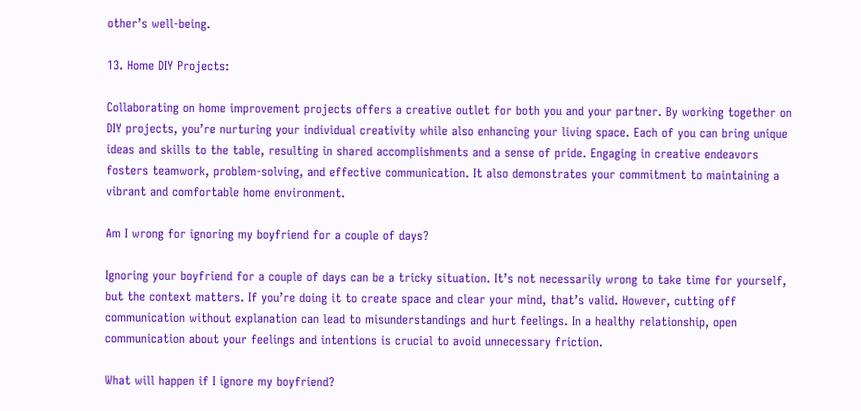other’s well-being.

13. Home DIY Projects:

Collaborating on home improvement projects offers a creative outlet for both you and your partner. By working together on DIY projects, you’re nurturing your individual creativity while also enhancing your living space. Each of you can bring unique ideas and skills to the table, resulting in shared accomplishments and a sense of pride. Engaging in creative endeavors fosters teamwork, problem-solving, and effective communication. It also demonstrates your commitment to maintaining a vibrant and comfortable home environment.

Am I wrong for ignoring my boyfriend for a couple of days?

Ignoring your boyfriend for a couple of days can be a tricky situation. It’s not necessarily wrong to take time for yourself, but the context matters. If you’re doing it to create space and clear your mind, that’s valid. However, cutting off communication without explanation can lead to misunderstandings and hurt feelings. In a healthy relationship, open communication about your feelings and intentions is crucial to avoid unnecessary friction.

What will happen if I ignore my boyfriend?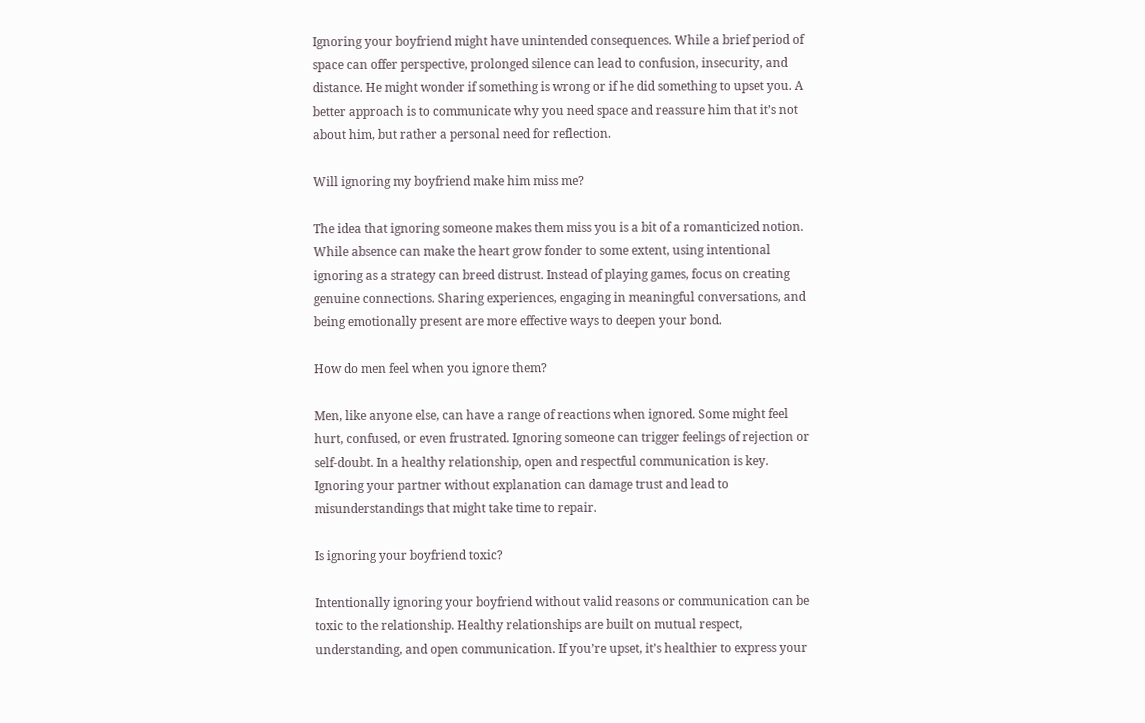Ignoring your boyfriend might have unintended consequences. While a brief period of space can offer perspective, prolonged silence can lead to confusion, insecurity, and distance. He might wonder if something is wrong or if he did something to upset you. A better approach is to communicate why you need space and reassure him that it’s not about him, but rather a personal need for reflection.

Will ignoring my boyfriend make him miss me?

The idea that ignoring someone makes them miss you is a bit of a romanticized notion. While absence can make the heart grow fonder to some extent, using intentional ignoring as a strategy can breed distrust. Instead of playing games, focus on creating genuine connections. Sharing experiences, engaging in meaningful conversations, and being emotionally present are more effective ways to deepen your bond.

How do men feel when you ignore them?

Men, like anyone else, can have a range of reactions when ignored. Some might feel hurt, confused, or even frustrated. Ignoring someone can trigger feelings of rejection or self-doubt. In a healthy relationship, open and respectful communication is key. Ignoring your partner without explanation can damage trust and lead to misunderstandings that might take time to repair.

Is ignoring your boyfriend toxic?

Intentionally ignoring your boyfriend without valid reasons or communication can be toxic to the relationship. Healthy relationships are built on mutual respect, understanding, and open communication. If you’re upset, it’s healthier to express your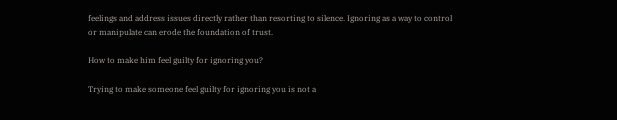feelings and address issues directly rather than resorting to silence. Ignoring as a way to control or manipulate can erode the foundation of trust.

How to make him feel guilty for ignoring you?

Trying to make someone feel guilty for ignoring you is not a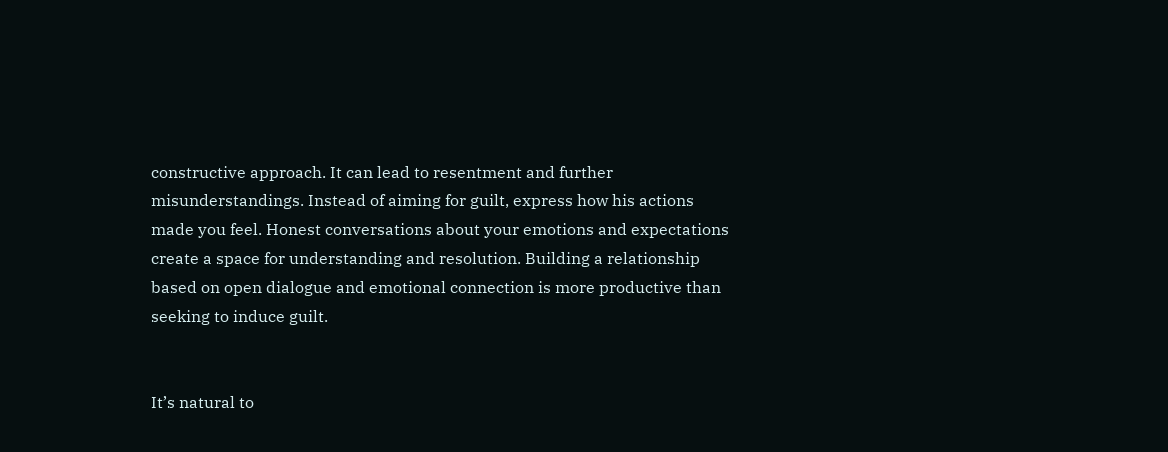constructive approach. It can lead to resentment and further misunderstandings. Instead of aiming for guilt, express how his actions made you feel. Honest conversations about your emotions and expectations create a space for understanding and resolution. Building a relationship based on open dialogue and emotional connection is more productive than seeking to induce guilt.


It’s natural to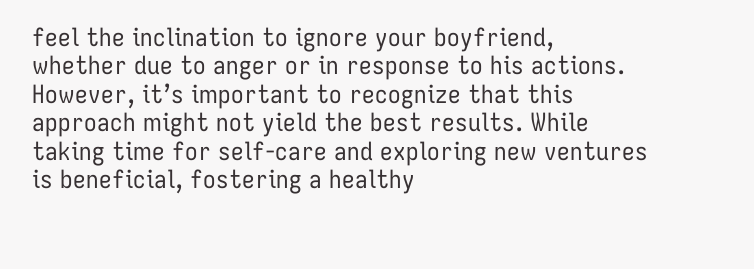feel the inclination to ignore your boyfriend, whether due to anger or in response to his actions. However, it’s important to recognize that this approach might not yield the best results. While taking time for self-care and exploring new ventures is beneficial, fostering a healthy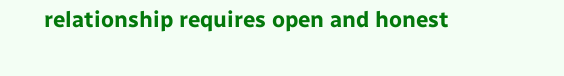relationship requires open and honest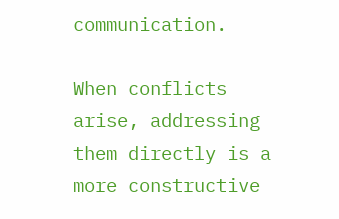communication.

When conflicts arise, addressing them directly is a more constructive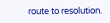route to resolution.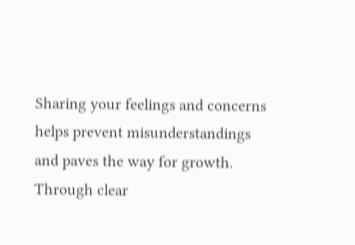Sharing your feelings and concerns helps prevent misunderstandings and paves the way for growth. Through clear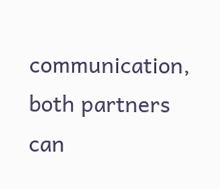communication, both partners can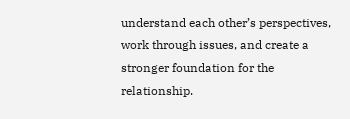understand each other’s perspectives, work through issues, and create a stronger foundation for the relationship.